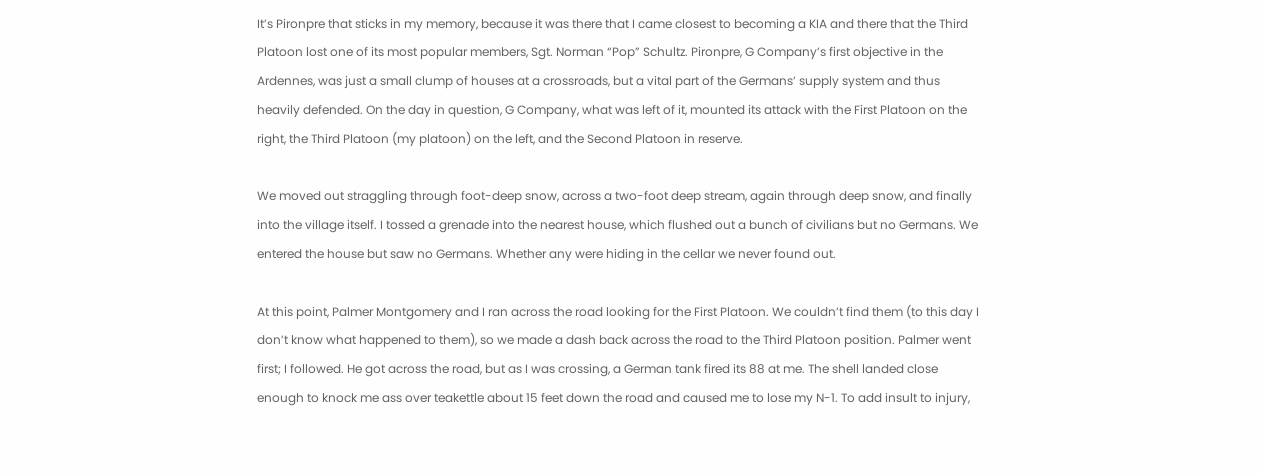It’s Pironpre that sticks in my memory, because it was there that I came closest to becoming a KIA and there that the Third Platoon lost one of its most popular members, Sgt. Norman “Pop” Schultz. Pironpre, G Company’s first objective in the Ardennes, was just a small clump of houses at a crossroads, but a vital part of the Germans’ supply system and thus heavily defended. On the day in question, G Company, what was left of it, mounted its attack with the First Platoon on the right, the Third Platoon (my platoon) on the left, and the Second Platoon in reserve.

We moved out straggling through foot-deep snow, across a two-foot deep stream, again through deep snow, and finally into the village itself. I tossed a grenade into the nearest house, which flushed out a bunch of civilians but no Germans. We entered the house but saw no Germans. Whether any were hiding in the cellar we never found out.

At this point, Palmer Montgomery and I ran across the road looking for the First Platoon. We couldn’t find them (to this day I don’t know what happened to them), so we made a dash back across the road to the Third Platoon position. Palmer went first; I followed. He got across the road, but as I was crossing, a German tank fired its 88 at me. The shell landed close enough to knock me ass over teakettle about 15 feet down the road and caused me to lose my N-1. To add insult to injury,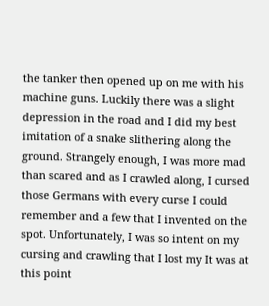the tanker then opened up on me with his machine guns. Luckily there was a slight depression in the road and I did my best imitation of a snake slithering along the ground. Strangely enough, I was more mad than scared and as I crawled along, I cursed those Germans with every curse I could remember and a few that I invented on the spot. Unfortunately, I was so intent on my cursing and crawling that I lost my It was at this point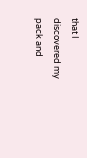that I discovered my pack and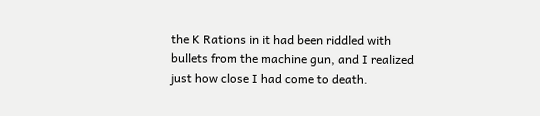the K Rations in it had been riddled with bullets from the machine gun, and I realized just how close I had come to death.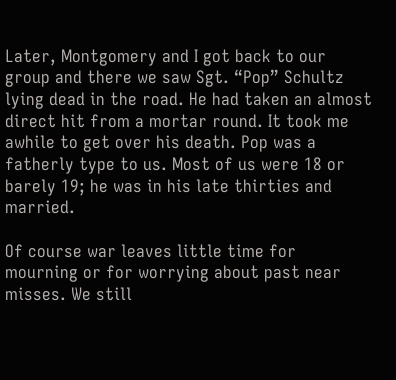Later, Montgomery and I got back to our group and there we saw Sgt. “Pop” Schultz lying dead in the road. He had taken an almost direct hit from a mortar round. It took me awhile to get over his death. Pop was a fatherly type to us. Most of us were 18 or barely 19; he was in his late thirties and married.

Of course war leaves little time for mourning or for worrying about past near misses. We still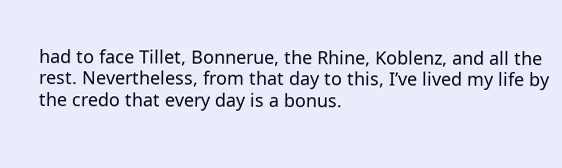had to face Tillet, Bonnerue, the Rhine, Koblenz, and all the rest. Nevertheless, from that day to this, I’ve lived my life by the credo that every day is a bonus.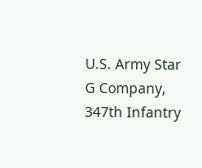U.S. Army Star
G Company, 347th Infantry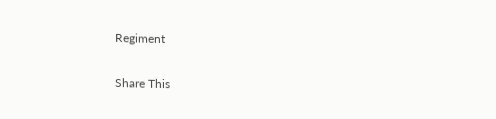Regiment

Share This